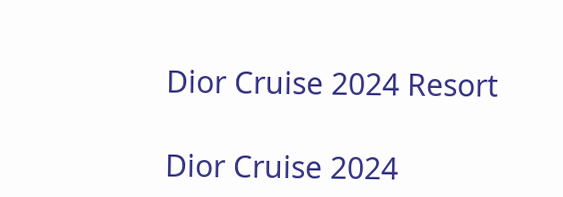Dior Cruise 2024 Resort

Dior Cruise 2024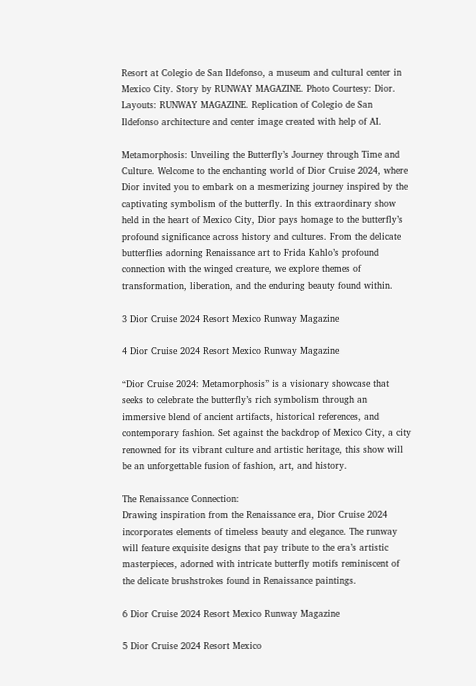Resort at Colegio de San Ildefonso, a museum and cultural center in Mexico City. Story by RUNWAY MAGAZINE. Photo Courtesy: Dior. Layouts: RUNWAY MAGAZINE. Replication of Colegio de San Ildefonso architecture and center image created with help of AI.

Metamorphosis: Unveiling the Butterfly’s Journey through Time and Culture. Welcome to the enchanting world of Dior Cruise 2024, where Dior invited you to embark on a mesmerizing journey inspired by the captivating symbolism of the butterfly. In this extraordinary show held in the heart of Mexico City, Dior pays homage to the butterfly’s profound significance across history and cultures. From the delicate butterflies adorning Renaissance art to Frida Kahlo’s profound connection with the winged creature, we explore themes of transformation, liberation, and the enduring beauty found within.

3 Dior Cruise 2024 Resort Mexico Runway Magazine

4 Dior Cruise 2024 Resort Mexico Runway Magazine

“Dior Cruise 2024: Metamorphosis” is a visionary showcase that seeks to celebrate the butterfly’s rich symbolism through an immersive blend of ancient artifacts, historical references, and contemporary fashion. Set against the backdrop of Mexico City, a city renowned for its vibrant culture and artistic heritage, this show will be an unforgettable fusion of fashion, art, and history.

The Renaissance Connection:
Drawing inspiration from the Renaissance era, Dior Cruise 2024 incorporates elements of timeless beauty and elegance. The runway will feature exquisite designs that pay tribute to the era’s artistic masterpieces, adorned with intricate butterfly motifs reminiscent of the delicate brushstrokes found in Renaissance paintings.

6 Dior Cruise 2024 Resort Mexico Runway Magazine

5 Dior Cruise 2024 Resort Mexico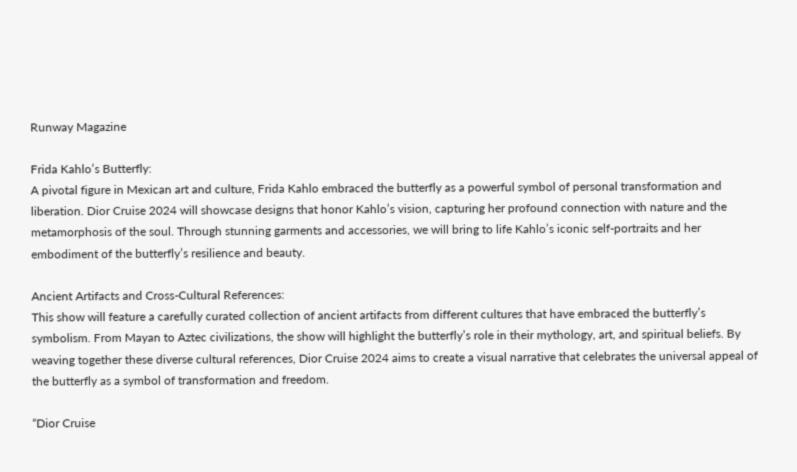Runway Magazine

Frida Kahlo’s Butterfly:
A pivotal figure in Mexican art and culture, Frida Kahlo embraced the butterfly as a powerful symbol of personal transformation and liberation. Dior Cruise 2024 will showcase designs that honor Kahlo’s vision, capturing her profound connection with nature and the metamorphosis of the soul. Through stunning garments and accessories, we will bring to life Kahlo’s iconic self-portraits and her embodiment of the butterfly’s resilience and beauty.

Ancient Artifacts and Cross-Cultural References:
This show will feature a carefully curated collection of ancient artifacts from different cultures that have embraced the butterfly’s symbolism. From Mayan to Aztec civilizations, the show will highlight the butterfly’s role in their mythology, art, and spiritual beliefs. By weaving together these diverse cultural references, Dior Cruise 2024 aims to create a visual narrative that celebrates the universal appeal of the butterfly as a symbol of transformation and freedom.

“Dior Cruise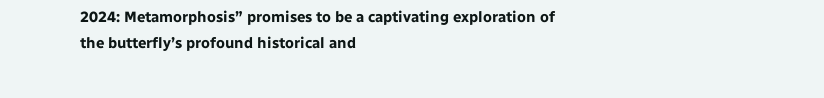2024: Metamorphosis” promises to be a captivating exploration of the butterfly’s profound historical and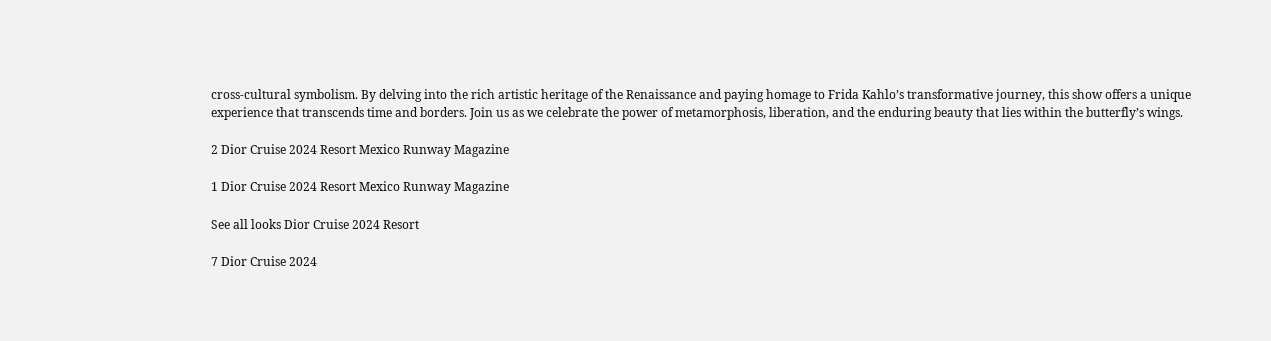cross-cultural symbolism. By delving into the rich artistic heritage of the Renaissance and paying homage to Frida Kahlo’s transformative journey, this show offers a unique experience that transcends time and borders. Join us as we celebrate the power of metamorphosis, liberation, and the enduring beauty that lies within the butterfly’s wings.

2 Dior Cruise 2024 Resort Mexico Runway Magazine

1 Dior Cruise 2024 Resort Mexico Runway Magazine

See all looks Dior Cruise 2024 Resort

7 Dior Cruise 2024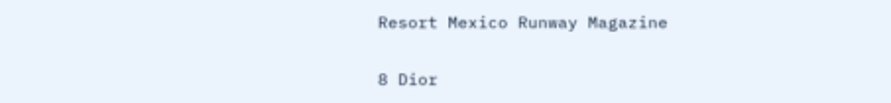Resort Mexico Runway Magazine

8 Dior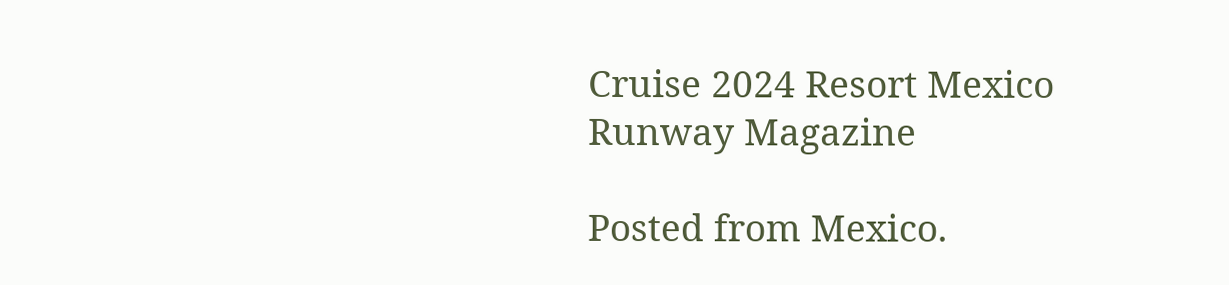Cruise 2024 Resort Mexico Runway Magazine

Posted from Mexico.